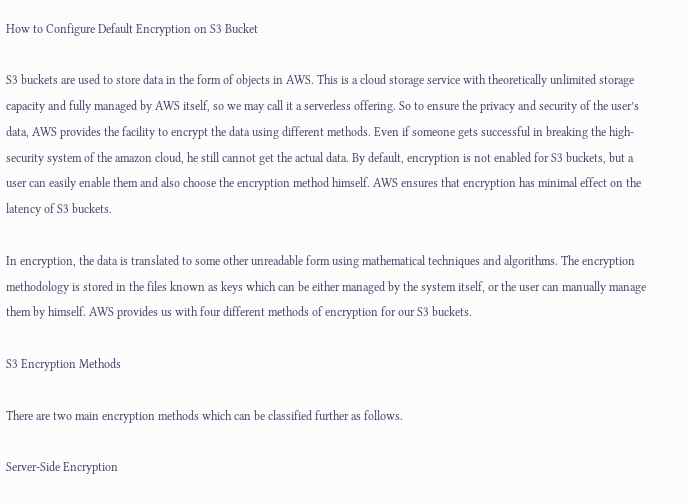How to Configure Default Encryption on S3 Bucket

S3 buckets are used to store data in the form of objects in AWS. This is a cloud storage service with theoretically unlimited storage capacity and fully managed by AWS itself, so we may call it a serverless offering. So to ensure the privacy and security of the user’s data, AWS provides the facility to encrypt the data using different methods. Even if someone gets successful in breaking the high-security system of the amazon cloud, he still cannot get the actual data. By default, encryption is not enabled for S3 buckets, but a user can easily enable them and also choose the encryption method himself. AWS ensures that encryption has minimal effect on the latency of S3 buckets.

In encryption, the data is translated to some other unreadable form using mathematical techniques and algorithms. The encryption methodology is stored in the files known as keys which can be either managed by the system itself, or the user can manually manage them by himself. AWS provides us with four different methods of encryption for our S3 buckets.

S3 Encryption Methods

There are two main encryption methods which can be classified further as follows.

Server-Side Encryption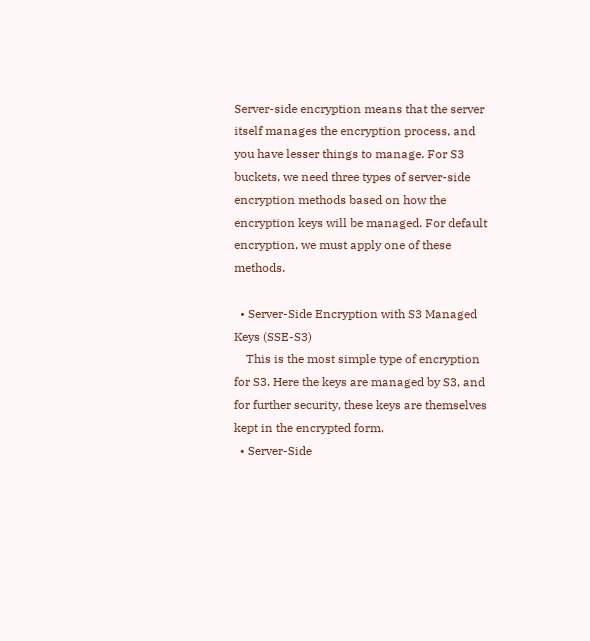Server-side encryption means that the server itself manages the encryption process, and you have lesser things to manage. For S3 buckets, we need three types of server-side encryption methods based on how the encryption keys will be managed. For default encryption, we must apply one of these methods.

  • Server-Side Encryption with S3 Managed Keys (SSE-S3)
    This is the most simple type of encryption for S3. Here the keys are managed by S3, and for further security, these keys are themselves kept in the encrypted form.
  • Server-Side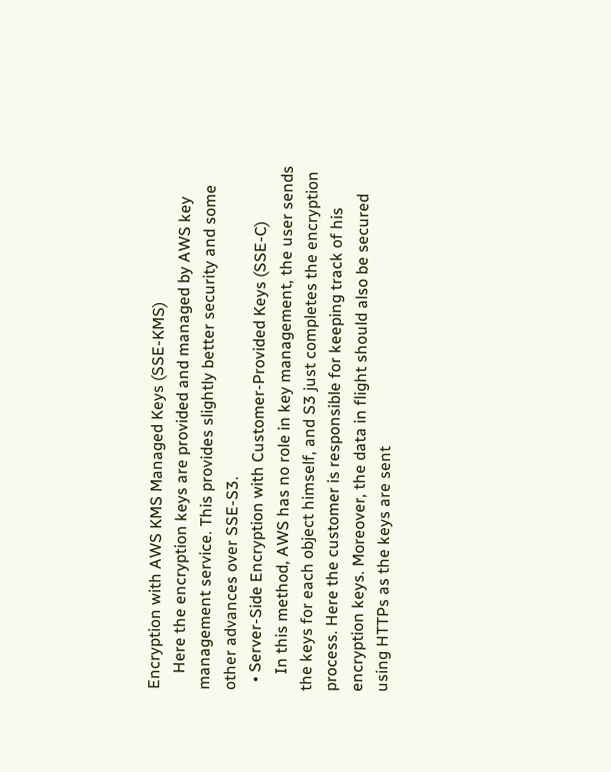Encryption with AWS KMS Managed Keys (SSE-KMS)
    Here the encryption keys are provided and managed by AWS key management service. This provides slightly better security and some other advances over SSE-S3.
  • Server-Side Encryption with Customer-Provided Keys (SSE-C)
    In this method, AWS has no role in key management, the user sends the keys for each object himself, and S3 just completes the encryption process. Here the customer is responsible for keeping track of his encryption keys. Moreover, the data in flight should also be secured using HTTPs as the keys are sent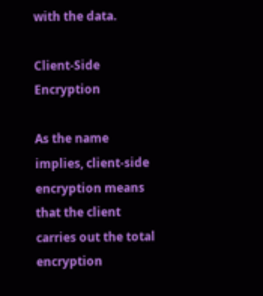with the data.

Client-Side Encryption

As the name implies, client-side encryption means that the client carries out the total encryption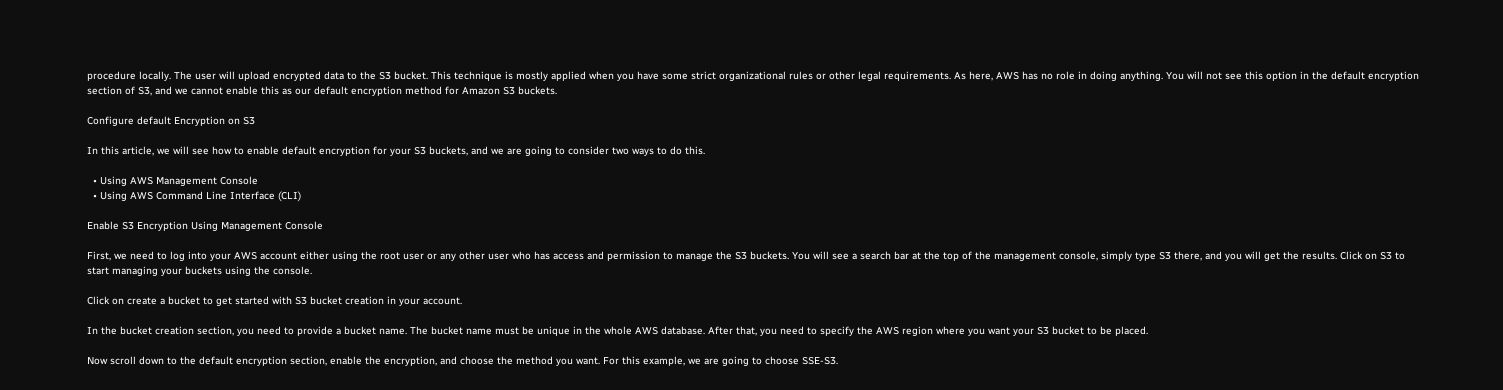procedure locally. The user will upload encrypted data to the S3 bucket. This technique is mostly applied when you have some strict organizational rules or other legal requirements. As here, AWS has no role in doing anything. You will not see this option in the default encryption section of S3, and we cannot enable this as our default encryption method for Amazon S3 buckets.

Configure default Encryption on S3

In this article, we will see how to enable default encryption for your S3 buckets, and we are going to consider two ways to do this.

  • Using AWS Management Console
  • Using AWS Command Line Interface (CLI)

Enable S3 Encryption Using Management Console

First, we need to log into your AWS account either using the root user or any other user who has access and permission to manage the S3 buckets. You will see a search bar at the top of the management console, simply type S3 there, and you will get the results. Click on S3 to start managing your buckets using the console.

Click on create a bucket to get started with S3 bucket creation in your account.

In the bucket creation section, you need to provide a bucket name. The bucket name must be unique in the whole AWS database. After that, you need to specify the AWS region where you want your S3 bucket to be placed.

Now scroll down to the default encryption section, enable the encryption, and choose the method you want. For this example, we are going to choose SSE-S3.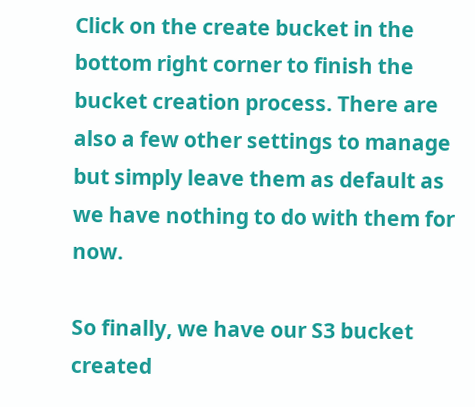Click on the create bucket in the bottom right corner to finish the bucket creation process. There are also a few other settings to manage but simply leave them as default as we have nothing to do with them for now.

So finally, we have our S3 bucket created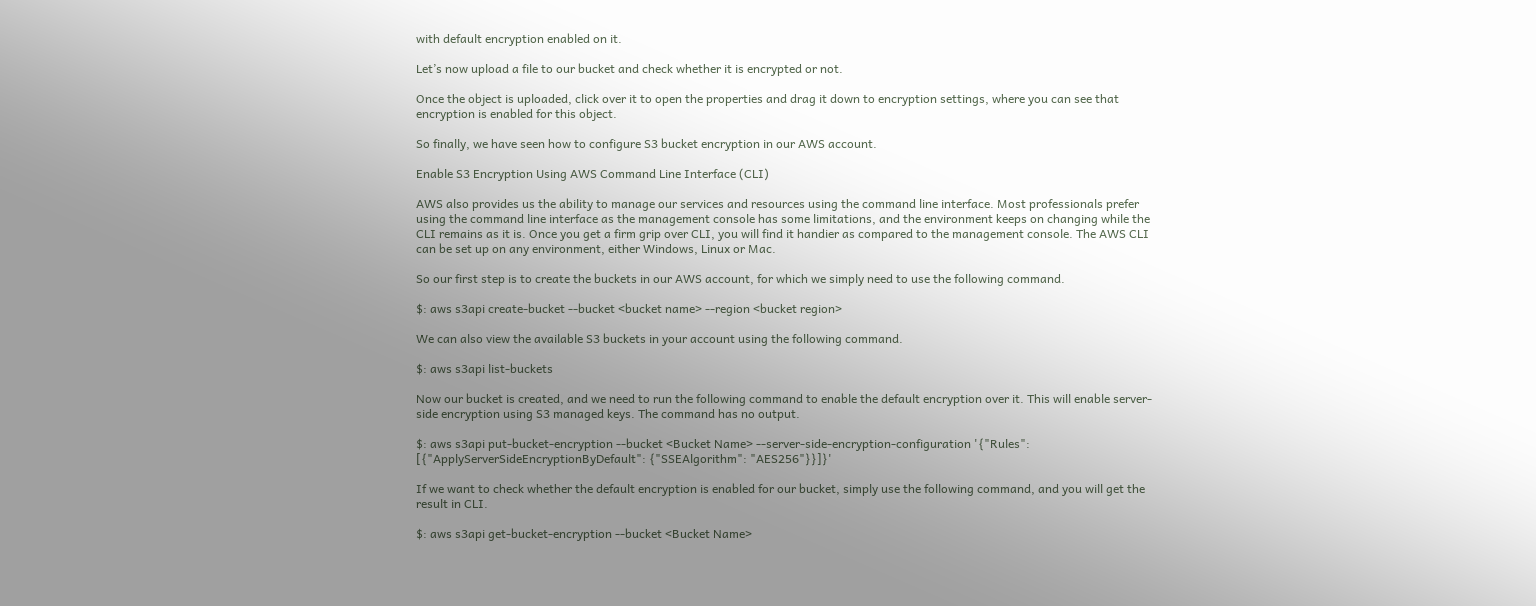with default encryption enabled on it.

Let’s now upload a file to our bucket and check whether it is encrypted or not.

Once the object is uploaded, click over it to open the properties and drag it down to encryption settings, where you can see that encryption is enabled for this object.

So finally, we have seen how to configure S3 bucket encryption in our AWS account.

Enable S3 Encryption Using AWS Command Line Interface (CLI)

AWS also provides us the ability to manage our services and resources using the command line interface. Most professionals prefer using the command line interface as the management console has some limitations, and the environment keeps on changing while the CLI remains as it is. Once you get a firm grip over CLI, you will find it handier as compared to the management console. The AWS CLI can be set up on any environment, either Windows, Linux or Mac.

So our first step is to create the buckets in our AWS account, for which we simply need to use the following command.

$: aws s3api create-bucket --bucket <bucket name> --region <bucket region>

We can also view the available S3 buckets in your account using the following command.

$: aws s3api list-buckets

Now our bucket is created, and we need to run the following command to enable the default encryption over it. This will enable server-side encryption using S3 managed keys. The command has no output.

$: aws s3api put-bucket-encryption --bucket <Bucket Name> --server-side-encryption-configuration '{"Rules": [{"ApplyServerSideEncryptionByDefault": {"SSEAlgorithm": "AES256"}}]}'

If we want to check whether the default encryption is enabled for our bucket, simply use the following command, and you will get the result in CLI.

$: aws s3api get-bucket-encryption --bucket <Bucket Name>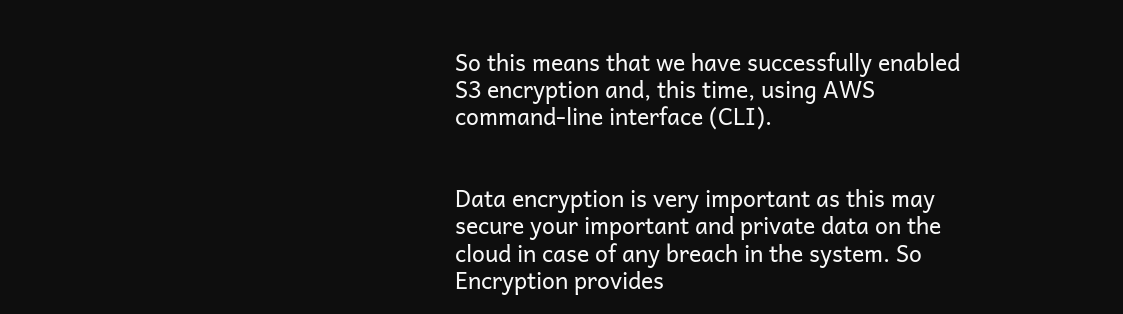So this means that we have successfully enabled S3 encryption and, this time, using AWS command-line interface (CLI).


Data encryption is very important as this may secure your important and private data on the cloud in case of any breach in the system. So Encryption provides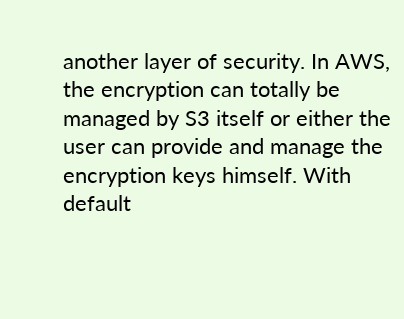another layer of security. In AWS, the encryption can totally be managed by S3 itself or either the user can provide and manage the encryption keys himself. With default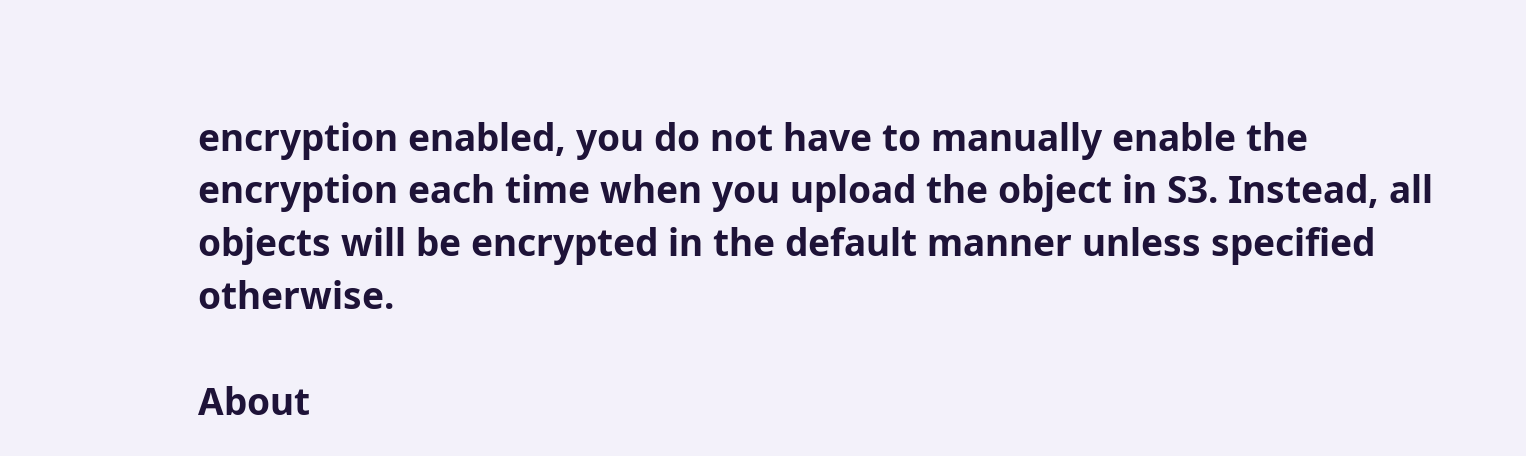encryption enabled, you do not have to manually enable the encryption each time when you upload the object in S3. Instead, all objects will be encrypted in the default manner unless specified otherwise.

About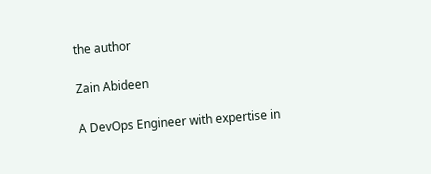the author

Zain Abideen

A DevOps Engineer with expertise in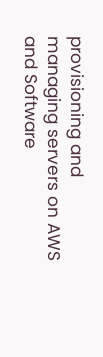provisioning and managing servers on AWS and Software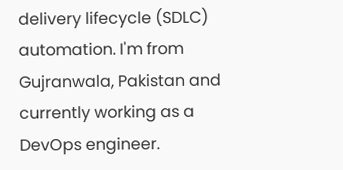delivery lifecycle (SDLC) automation. I'm from Gujranwala, Pakistan and currently working as a DevOps engineer.